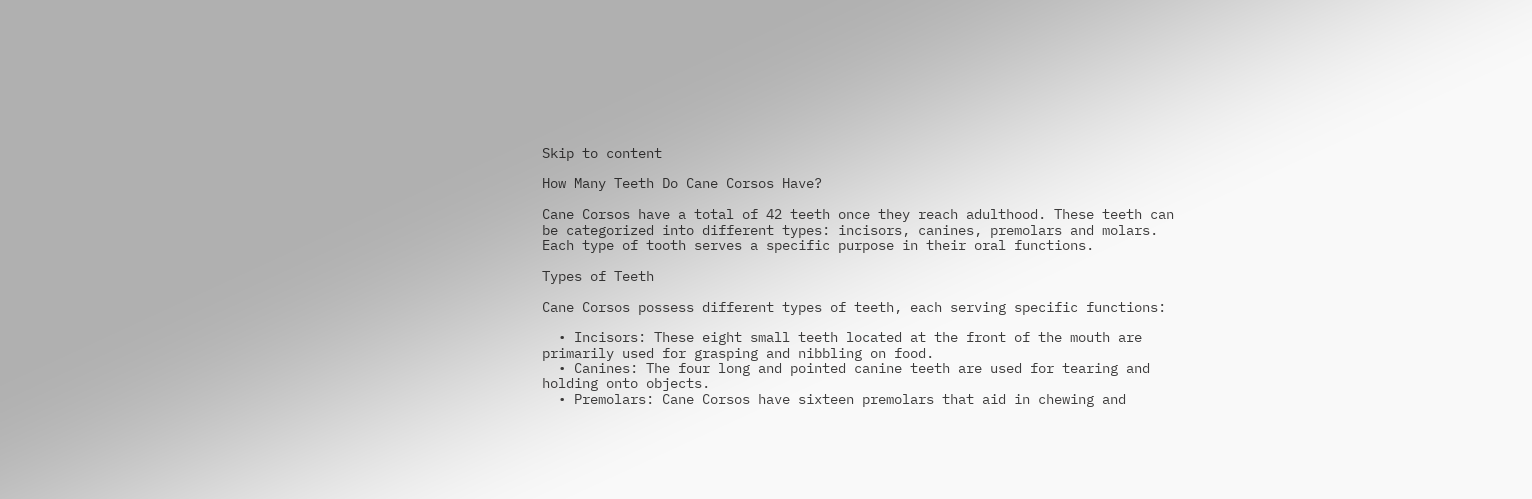Skip to content

How Many Teeth Do Cane Corsos Have?

Cane Corsos have a total of 42 teeth once they reach adulthood. These teeth can be categorized into different types: incisors, canines, premolars and molars. Each type of tooth serves a specific purpose in their oral functions.

Types of Teeth

Cane Corsos possess different types of teeth, each serving specific functions:

  • Incisors: These eight small teeth located at the front of the mouth are primarily used for grasping and nibbling on food.
  • Canines: The four long and pointed canine teeth are used for tearing and holding onto objects.
  • Premolars: Cane Corsos have sixteen premolars that aid in chewing and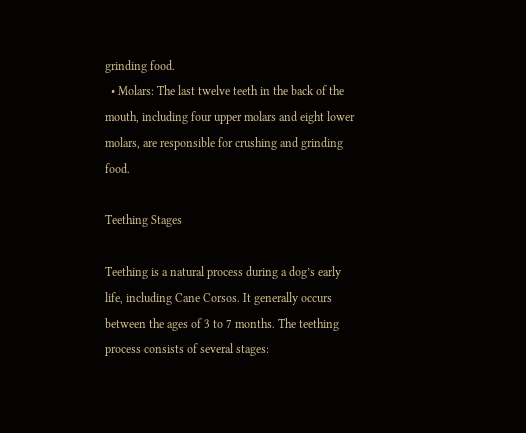grinding food.
  • Molars: The last twelve teeth in the back of the mouth, including four upper molars and eight lower molars, are responsible for crushing and grinding food.

Teething Stages

Teething is a natural process during a dog’s early life, including Cane Corsos. It generally occurs between the ages of 3 to 7 months. The teething process consists of several stages: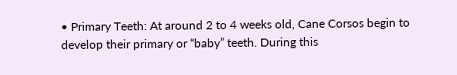• Primary Teeth: At around 2 to 4 weeks old, Cane Corsos begin to develop their primary or “baby” teeth. During this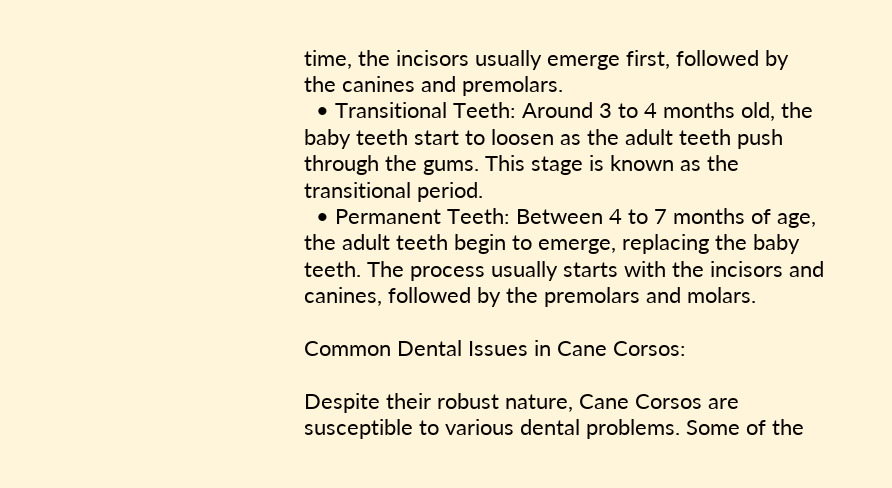time, the incisors usually emerge first, followed by the canines and premolars.
  • Transitional Teeth: Around 3 to 4 months old, the baby teeth start to loosen as the adult teeth push through the gums. This stage is known as the transitional period.
  • Permanent Teeth: Between 4 to 7 months of age, the adult teeth begin to emerge, replacing the baby teeth. The process usually starts with the incisors and canines, followed by the premolars and molars.

Common Dental Issues in Cane Corsos:

Despite their robust nature, Cane Corsos are susceptible to various dental problems. Some of the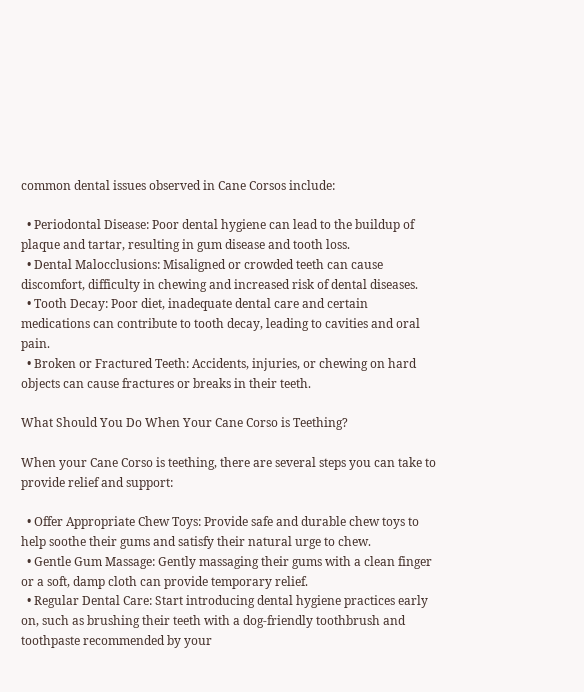common dental issues observed in Cane Corsos include:

  • Periodontal Disease: Poor dental hygiene can lead to the buildup of plaque and tartar, resulting in gum disease and tooth loss.
  • Dental Malocclusions: Misaligned or crowded teeth can cause discomfort, difficulty in chewing and increased risk of dental diseases.
  • Tooth Decay: Poor diet, inadequate dental care and certain medications can contribute to tooth decay, leading to cavities and oral pain.
  • Broken or Fractured Teeth: Accidents, injuries, or chewing on hard objects can cause fractures or breaks in their teeth.

What Should You Do When Your Cane Corso is Teething?

When your Cane Corso is teething, there are several steps you can take to provide relief and support:

  • Offer Appropriate Chew Toys: Provide safe and durable chew toys to help soothe their gums and satisfy their natural urge to chew.
  • Gentle Gum Massage: Gently massaging their gums with a clean finger or a soft, damp cloth can provide temporary relief.
  • Regular Dental Care: Start introducing dental hygiene practices early on, such as brushing their teeth with a dog-friendly toothbrush and toothpaste recommended by your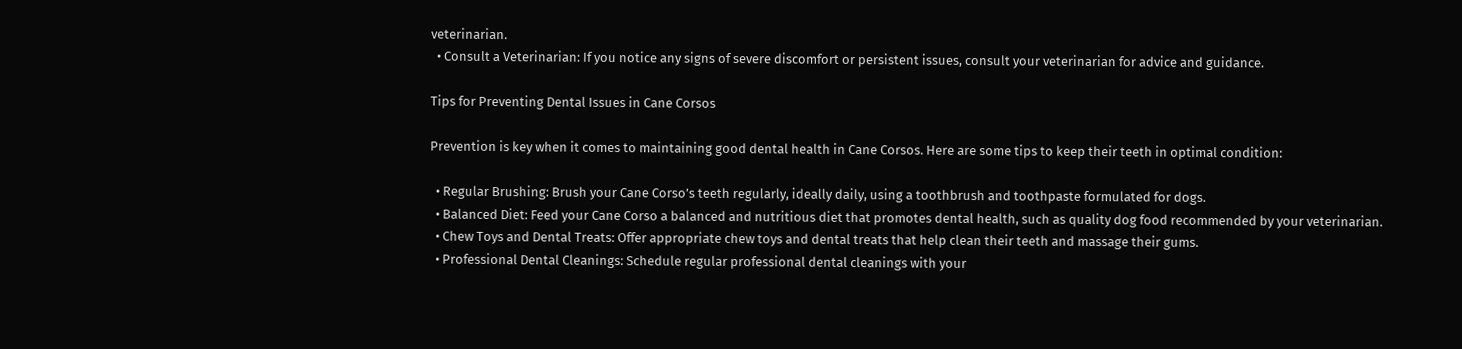veterinarian.
  • Consult a Veterinarian: If you notice any signs of severe discomfort or persistent issues, consult your veterinarian for advice and guidance.

Tips for Preventing Dental Issues in Cane Corsos

Prevention is key when it comes to maintaining good dental health in Cane Corsos. Here are some tips to keep their teeth in optimal condition:

  • Regular Brushing: Brush your Cane Corso’s teeth regularly, ideally daily, using a toothbrush and toothpaste formulated for dogs.
  • Balanced Diet: Feed your Cane Corso a balanced and nutritious diet that promotes dental health, such as quality dog food recommended by your veterinarian.
  • Chew Toys and Dental Treats: Offer appropriate chew toys and dental treats that help clean their teeth and massage their gums.
  • Professional Dental Cleanings: Schedule regular professional dental cleanings with your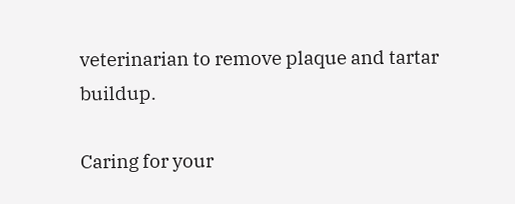veterinarian to remove plaque and tartar buildup.

Caring for your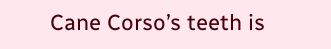Cane Corso’s teeth is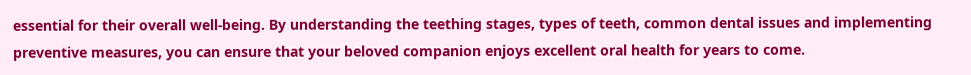essential for their overall well-being. By understanding the teething stages, types of teeth, common dental issues and implementing preventive measures, you can ensure that your beloved companion enjoys excellent oral health for years to come.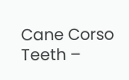Cane Corso Teeth –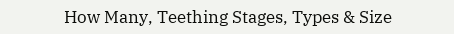How Many, Teething Stages, Types & Size